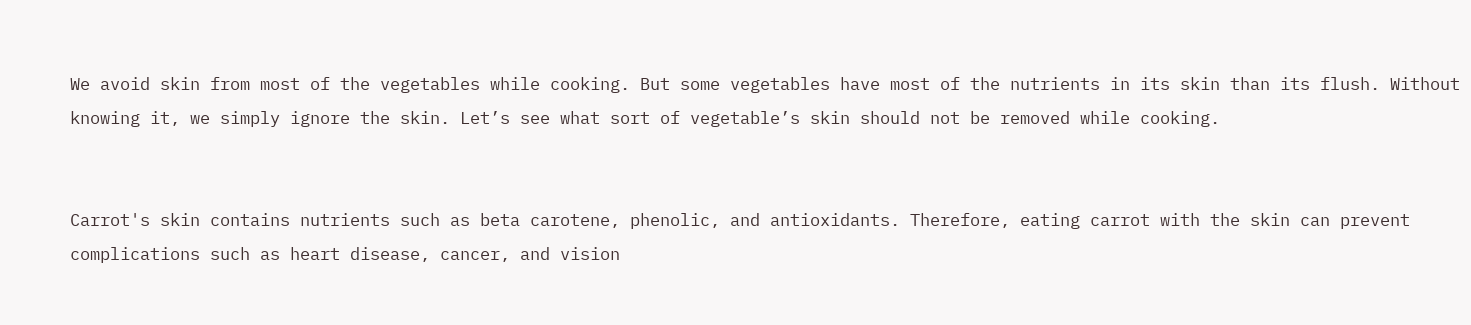We avoid skin from most of the vegetables while cooking. But some vegetables have most of the nutrients in its skin than its flush. Without knowing it, we simply ignore the skin. Let’s see what sort of vegetable’s skin should not be removed while cooking.


Carrot's skin contains nutrients such as beta carotene, phenolic, and antioxidants. Therefore, eating carrot with the skin can prevent complications such as heart disease, cancer, and vision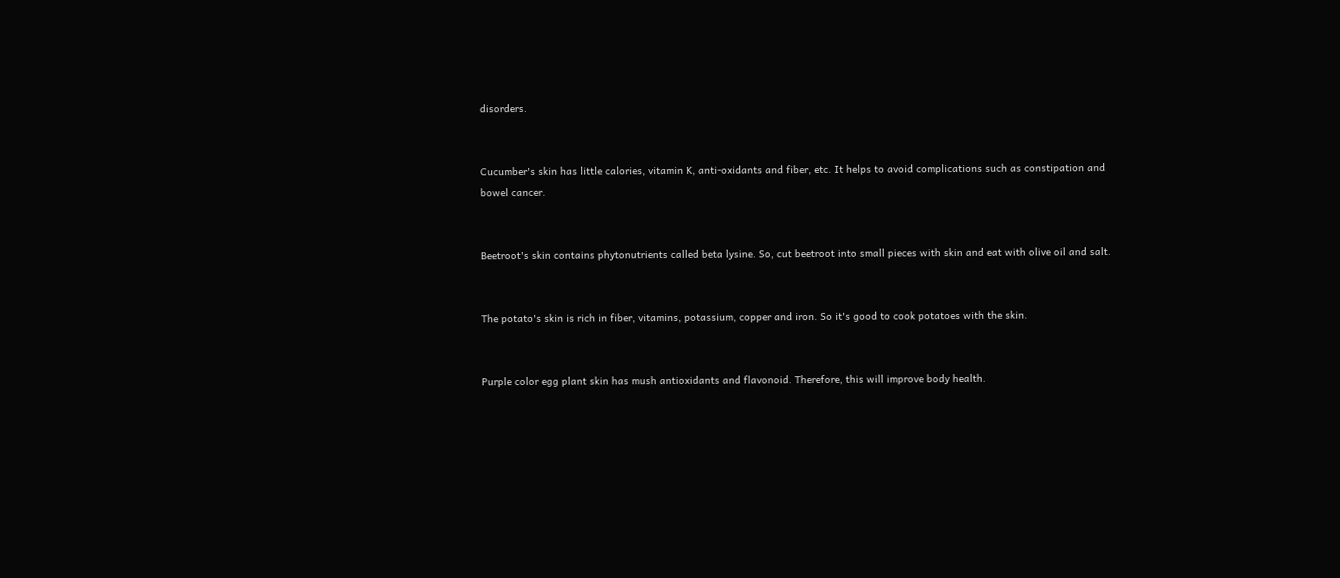disorders.


Cucumber's skin has little calories, vitamin K, anti-oxidants and fiber, etc. It helps to avoid complications such as constipation and bowel cancer.


Beetroot's skin contains phytonutrients called beta lysine. So, cut beetroot into small pieces with skin and eat with olive oil and salt.


The potato's skin is rich in fiber, vitamins, potassium, copper and iron. So it's good to cook potatoes with the skin.


Purple color egg plant skin has mush antioxidants and flavonoid. Therefore, this will improve body health.